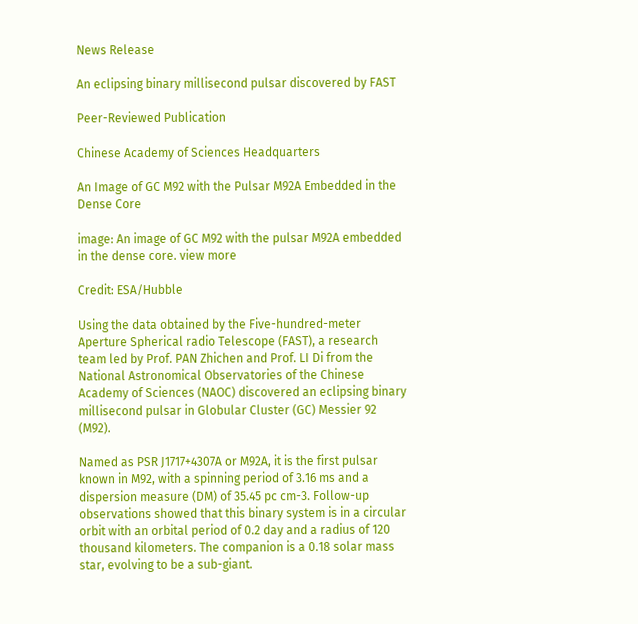News Release

An eclipsing binary millisecond pulsar discovered by FAST

Peer-Reviewed Publication

Chinese Academy of Sciences Headquarters

An Image of GC M92 with the Pulsar M92A Embedded in the Dense Core

image: An image of GC M92 with the pulsar M92A embedded in the dense core. view more

Credit: ESA/Hubble

Using the data obtained by the Five-hundred-meter Aperture Spherical radio Telescope (FAST), a research team led by Prof. PAN Zhichen and Prof. LI Di from the National Astronomical Observatories of the Chinese Academy of Sciences (NAOC) discovered an eclipsing binary millisecond pulsar in Globular Cluster (GC) Messier 92 (M92).

Named as PSR J1717+4307A or M92A, it is the first pulsar known in M92, with a spinning period of 3.16 ms and a dispersion measure (DM) of 35.45 pc cm-3. Follow-up observations showed that this binary system is in a circular orbit with an orbital period of 0.2 day and a radius of 120 thousand kilometers. The companion is a 0.18 solar mass star, evolving to be a sub-giant.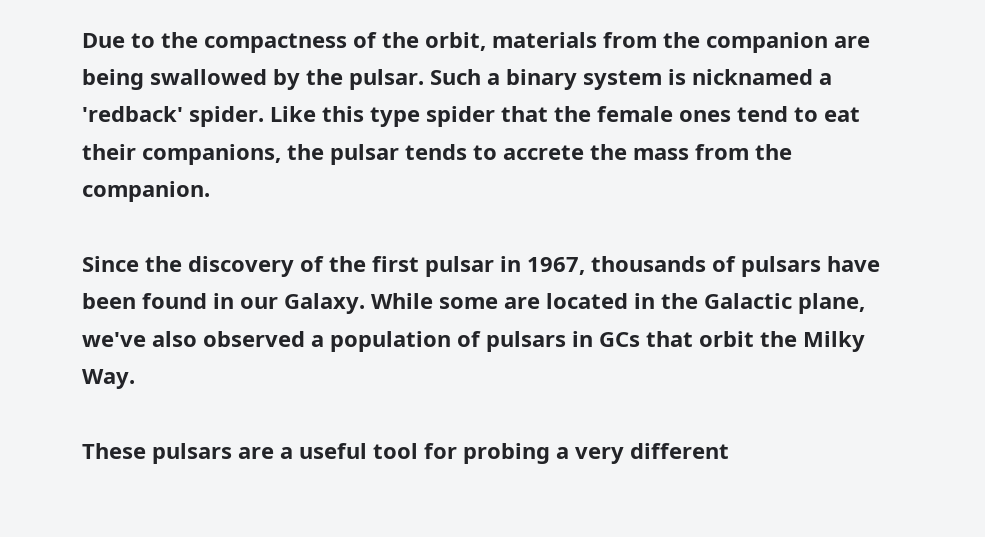Due to the compactness of the orbit, materials from the companion are being swallowed by the pulsar. Such a binary system is nicknamed a 'redback' spider. Like this type spider that the female ones tend to eat their companions, the pulsar tends to accrete the mass from the companion.

Since the discovery of the first pulsar in 1967, thousands of pulsars have been found in our Galaxy. While some are located in the Galactic plane, we've also observed a population of pulsars in GCs that orbit the Milky Way.

These pulsars are a useful tool for probing a very different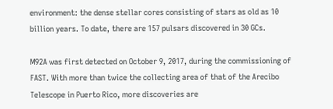environment: the dense stellar cores consisting of stars as old as 10 billion years. To date, there are 157 pulsars discovered in 30 GCs.

M92A was first detected on October 9, 2017, during the commissioning of FAST. With more than twice the collecting area of that of the Arecibo Telescope in Puerto Rico, more discoveries are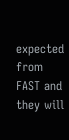expected from FAST and they will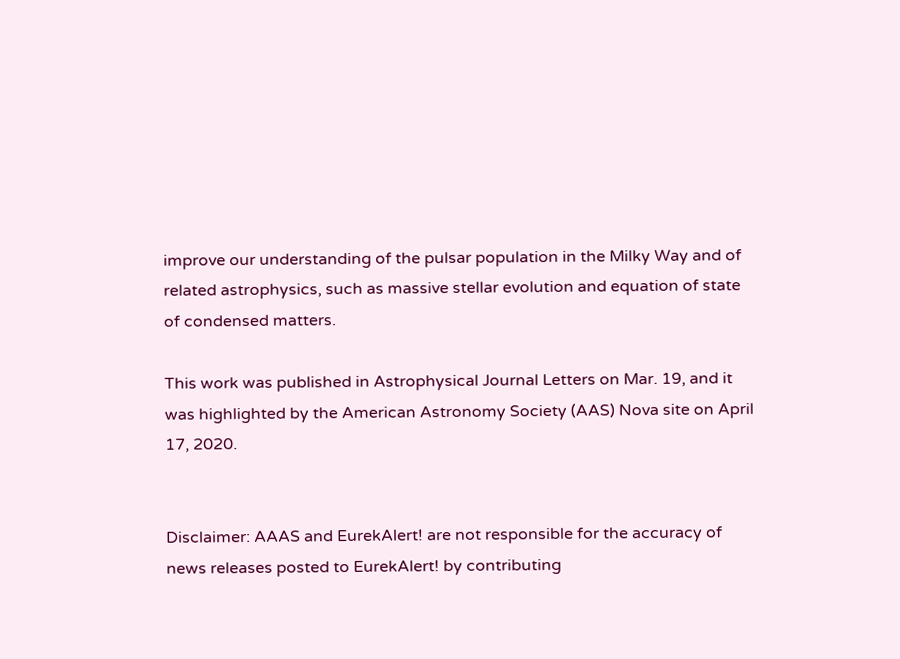improve our understanding of the pulsar population in the Milky Way and of related astrophysics, such as massive stellar evolution and equation of state of condensed matters.

This work was published in Astrophysical Journal Letters on Mar. 19, and it was highlighted by the American Astronomy Society (AAS) Nova site on April 17, 2020.


Disclaimer: AAAS and EurekAlert! are not responsible for the accuracy of news releases posted to EurekAlert! by contributing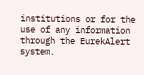institutions or for the use of any information through the EurekAlert system.